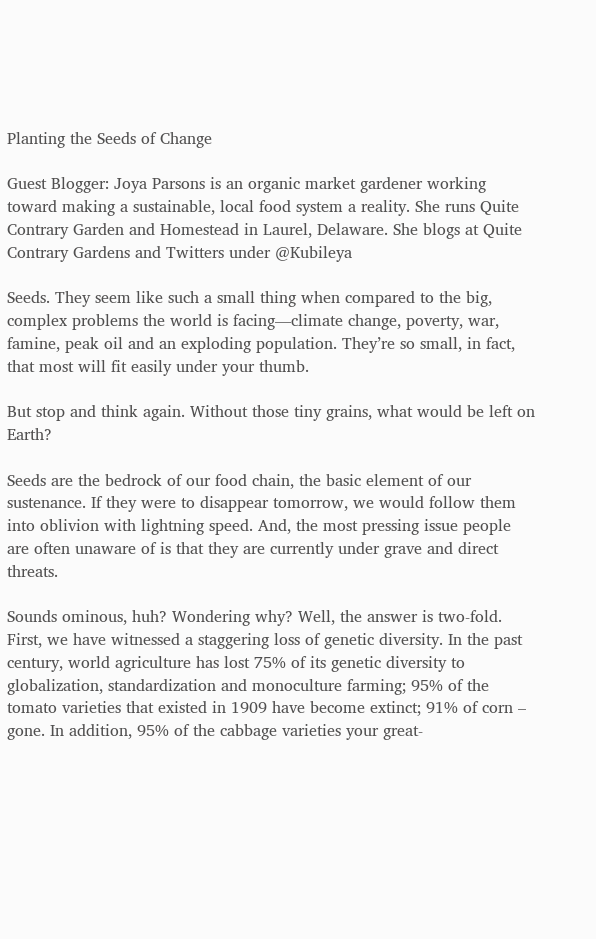Planting the Seeds of Change

Guest Blogger: Joya Parsons is an organic market gardener working toward making a sustainable, local food system a reality. She runs Quite Contrary Garden and Homestead in Laurel, Delaware. She blogs at Quite Contrary Gardens and Twitters under @Kubileya

Seeds. They seem like such a small thing when compared to the big, complex problems the world is facing—climate change, poverty, war, famine, peak oil and an exploding population. They’re so small, in fact, that most will fit easily under your thumb.

But stop and think again. Without those tiny grains, what would be left on Earth?

Seeds are the bedrock of our food chain, the basic element of our sustenance. If they were to disappear tomorrow, we would follow them into oblivion with lightning speed. And, the most pressing issue people are often unaware of is that they are currently under grave and direct threats.

Sounds ominous, huh? Wondering why? Well, the answer is two-fold. First, we have witnessed a staggering loss of genetic diversity. In the past century, world agriculture has lost 75% of its genetic diversity to globalization, standardization and monoculture farming; 95% of the tomato varieties that existed in 1909 have become extinct; 91% of corn – gone. In addition, 95% of the cabbage varieties your great-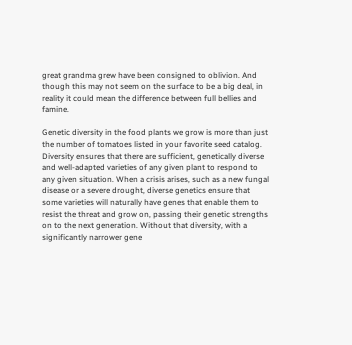great grandma grew have been consigned to oblivion. And though this may not seem on the surface to be a big deal, in reality it could mean the difference between full bellies and famine.

Genetic diversity in the food plants we grow is more than just the number of tomatoes listed in your favorite seed catalog. Diversity ensures that there are sufficient, genetically diverse and well-adapted varieties of any given plant to respond to any given situation. When a crisis arises, such as a new fungal disease or a severe drought, diverse genetics ensure that some varieties will naturally have genes that enable them to resist the threat and grow on, passing their genetic strengths on to the next generation. Without that diversity, with a significantly narrower gene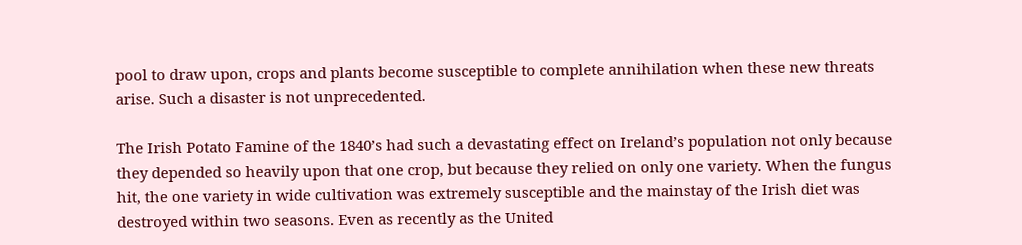pool to draw upon, crops and plants become susceptible to complete annihilation when these new threats arise. Such a disaster is not unprecedented.

The Irish Potato Famine of the 1840’s had such a devastating effect on Ireland’s population not only because they depended so heavily upon that one crop, but because they relied on only one variety. When the fungus hit, the one variety in wide cultivation was extremely susceptible and the mainstay of the Irish diet was destroyed within two seasons. Even as recently as the United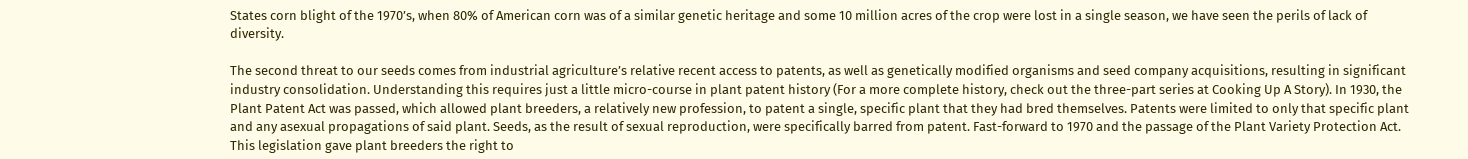States corn blight of the 1970’s, when 80% of American corn was of a similar genetic heritage and some 10 million acres of the crop were lost in a single season, we have seen the perils of lack of diversity.

The second threat to our seeds comes from industrial agriculture’s relative recent access to patents, as well as genetically modified organisms and seed company acquisitions, resulting in significant industry consolidation. Understanding this requires just a little micro-course in plant patent history (For a more complete history, check out the three-part series at Cooking Up A Story). In 1930, the Plant Patent Act was passed, which allowed plant breeders, a relatively new profession, to patent a single, specific plant that they had bred themselves. Patents were limited to only that specific plant and any asexual propagations of said plant. Seeds, as the result of sexual reproduction, were specifically barred from patent. Fast-forward to 1970 and the passage of the Plant Variety Protection Act. This legislation gave plant breeders the right to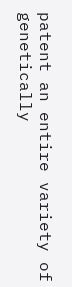patent an entire variety of genetically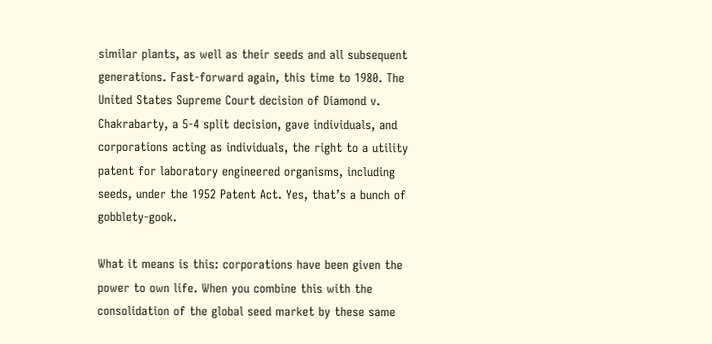similar plants, as well as their seeds and all subsequent generations. Fast-forward again, this time to 1980. The United States Supreme Court decision of Diamond v. Chakrabarty, a 5-4 split decision, gave individuals, and corporations acting as individuals, the right to a utility patent for laboratory engineered organisms, including seeds, under the 1952 Patent Act. Yes, that’s a bunch of gobblety-gook.

What it means is this: corporations have been given the power to own life. When you combine this with the consolidation of the global seed market by these same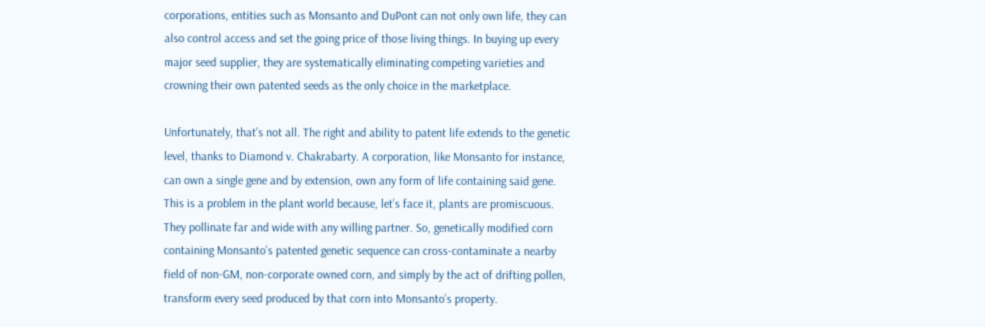corporations, entities such as Monsanto and DuPont can not only own life, they can also control access and set the going price of those living things. In buying up every major seed supplier, they are systematically eliminating competing varieties and crowning their own patented seeds as the only choice in the marketplace.

Unfortunately, that’s not all. The right and ability to patent life extends to the genetic level, thanks to Diamond v. Chakrabarty. A corporation, like Monsanto for instance, can own a single gene and by extension, own any form of life containing said gene. This is a problem in the plant world because, let’s face it, plants are promiscuous. They pollinate far and wide with any willing partner. So, genetically modified corn containing Monsanto’s patented genetic sequence can cross-contaminate a nearby field of non-GM, non-corporate owned corn, and simply by the act of drifting pollen, transform every seed produced by that corn into Monsanto’s property.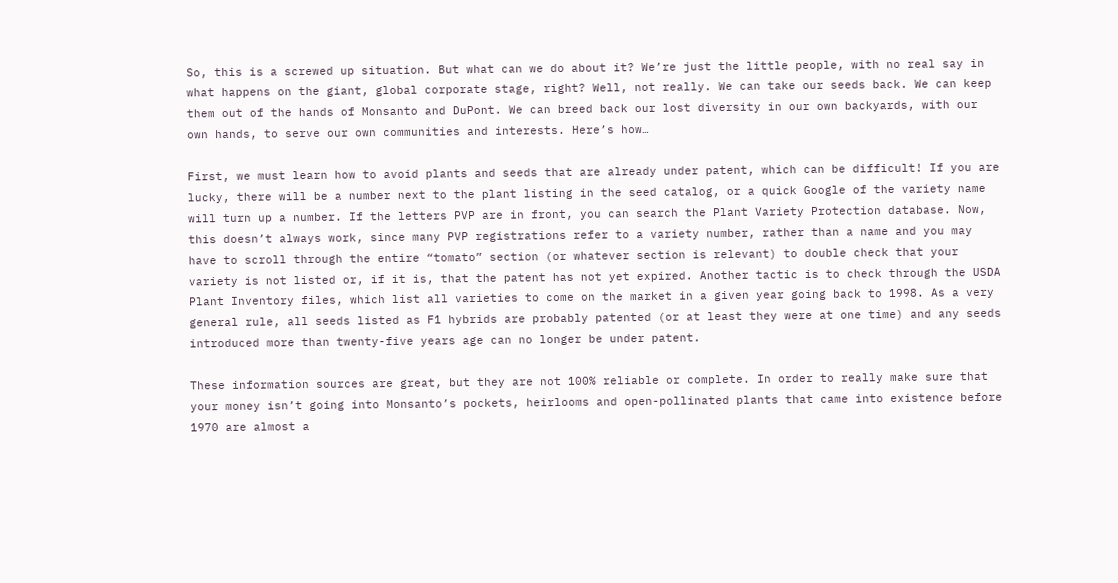So, this is a screwed up situation. But what can we do about it? We’re just the little people, with no real say in what happens on the giant, global corporate stage, right? Well, not really. We can take our seeds back. We can keep them out of the hands of Monsanto and DuPont. We can breed back our lost diversity in our own backyards, with our own hands, to serve our own communities and interests. Here’s how…

First, we must learn how to avoid plants and seeds that are already under patent, which can be difficult! If you are lucky, there will be a number next to the plant listing in the seed catalog, or a quick Google of the variety name will turn up a number. If the letters PVP are in front, you can search the Plant Variety Protection database. Now, this doesn’t always work, since many PVP registrations refer to a variety number, rather than a name and you may have to scroll through the entire “tomato” section (or whatever section is relevant) to double check that your variety is not listed or, if it is, that the patent has not yet expired. Another tactic is to check through the USDA Plant Inventory files, which list all varieties to come on the market in a given year going back to 1998. As a very general rule, all seeds listed as F1 hybrids are probably patented (or at least they were at one time) and any seeds introduced more than twenty-five years age can no longer be under patent.

These information sources are great, but they are not 100% reliable or complete. In order to really make sure that your money isn’t going into Monsanto’s pockets, heirlooms and open-pollinated plants that came into existence before 1970 are almost a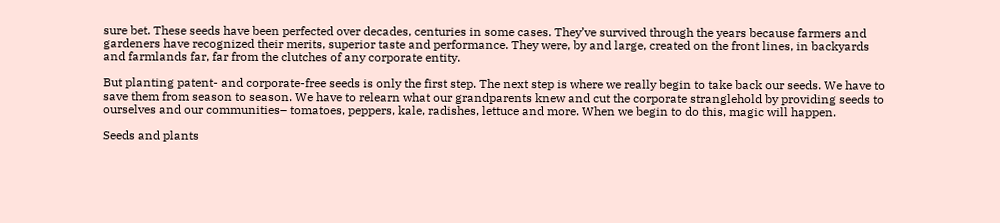sure bet. These seeds have been perfected over decades, centuries in some cases. They’ve survived through the years because farmers and gardeners have recognized their merits, superior taste and performance. They were, by and large, created on the front lines, in backyards and farmlands far, far from the clutches of any corporate entity.

But planting patent- and corporate-free seeds is only the first step. The next step is where we really begin to take back our seeds. We have to save them from season to season. We have to relearn what our grandparents knew and cut the corporate stranglehold by providing seeds to ourselves and our communities– tomatoes, peppers, kale, radishes, lettuce and more. When we begin to do this, magic will happen.

Seeds and plants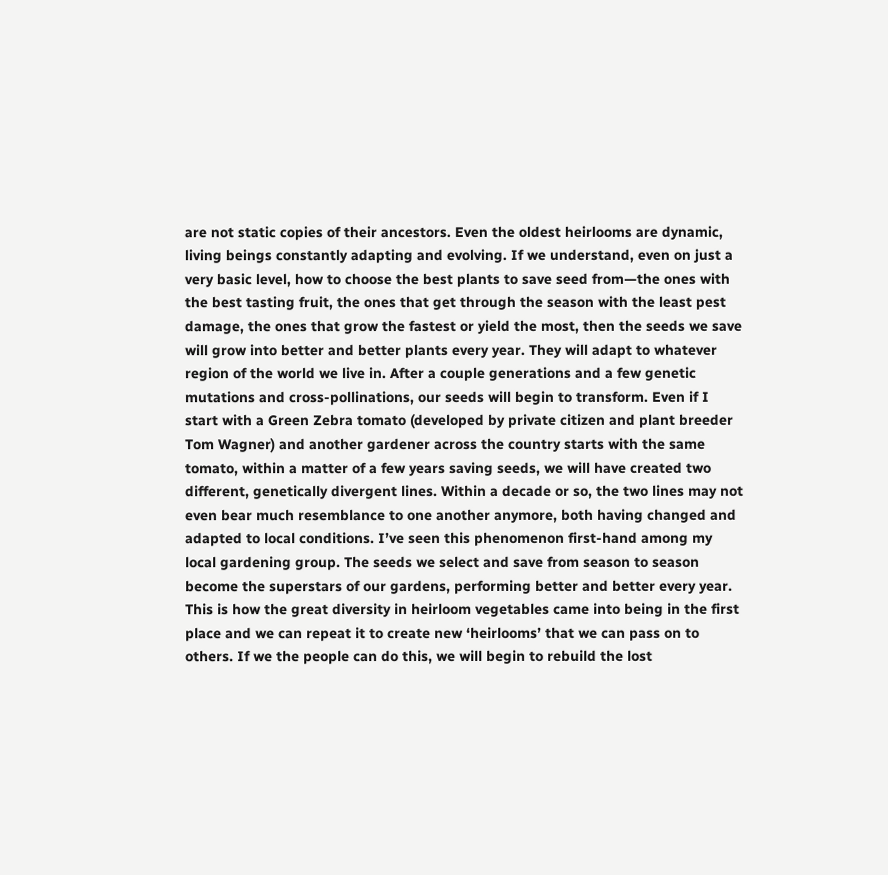are not static copies of their ancestors. Even the oldest heirlooms are dynamic, living beings constantly adapting and evolving. If we understand, even on just a very basic level, how to choose the best plants to save seed from—the ones with the best tasting fruit, the ones that get through the season with the least pest damage, the ones that grow the fastest or yield the most, then the seeds we save will grow into better and better plants every year. They will adapt to whatever region of the world we live in. After a couple generations and a few genetic mutations and cross-pollinations, our seeds will begin to transform. Even if I start with a Green Zebra tomato (developed by private citizen and plant breeder Tom Wagner) and another gardener across the country starts with the same tomato, within a matter of a few years saving seeds, we will have created two different, genetically divergent lines. Within a decade or so, the two lines may not even bear much resemblance to one another anymore, both having changed and adapted to local conditions. I’ve seen this phenomenon first-hand among my local gardening group. The seeds we select and save from season to season become the superstars of our gardens, performing better and better every year. This is how the great diversity in heirloom vegetables came into being in the first place and we can repeat it to create new ‘heirlooms’ that we can pass on to others. If we the people can do this, we will begin to rebuild the lost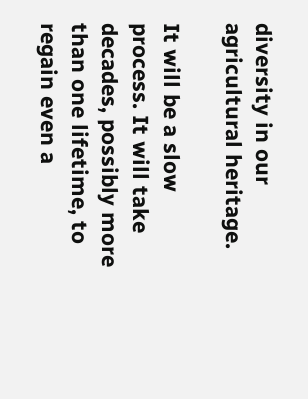diversity in our agricultural heritage.

It will be a slow process. It will take decades, possibly more than one lifetime, to regain even a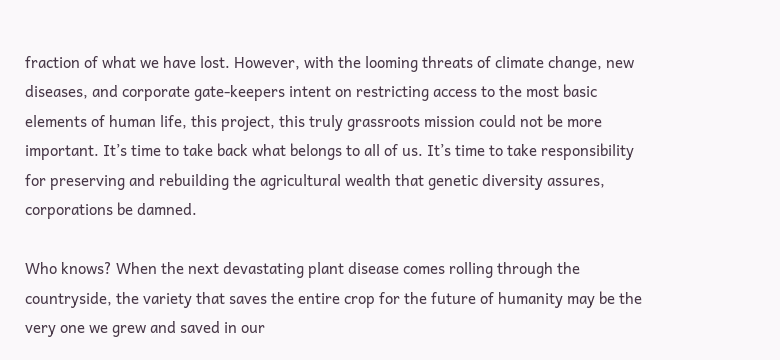fraction of what we have lost. However, with the looming threats of climate change, new diseases, and corporate gate-keepers intent on restricting access to the most basic elements of human life, this project, this truly grassroots mission could not be more important. It’s time to take back what belongs to all of us. It’s time to take responsibility for preserving and rebuilding the agricultural wealth that genetic diversity assures, corporations be damned.

Who knows? When the next devastating plant disease comes rolling through the countryside, the variety that saves the entire crop for the future of humanity may be the very one we grew and saved in our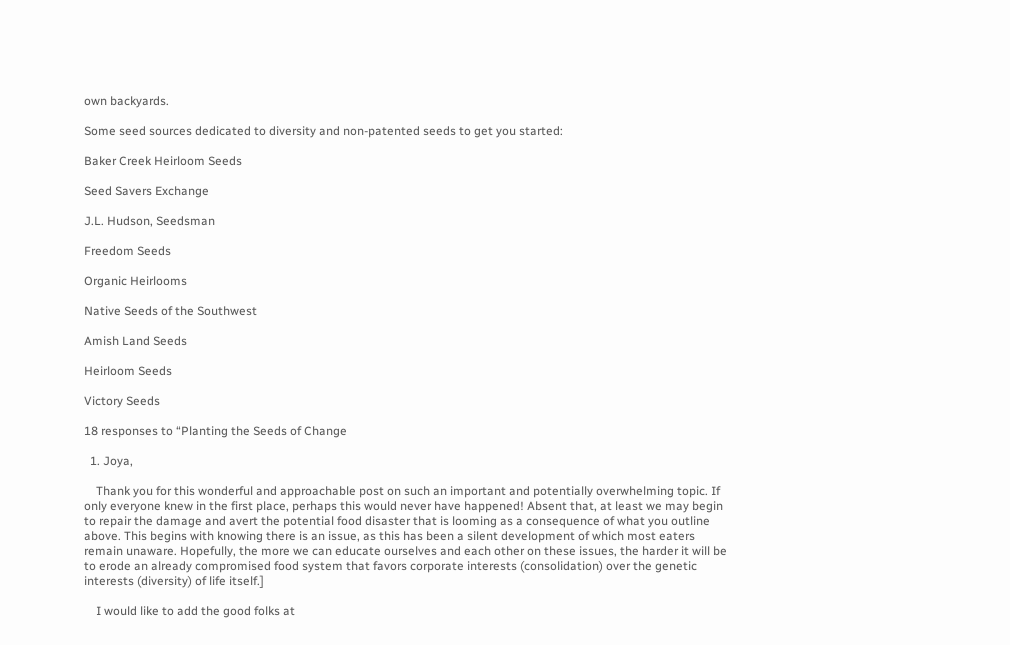own backyards.

Some seed sources dedicated to diversity and non-patented seeds to get you started:

Baker Creek Heirloom Seeds

Seed Savers Exchange

J.L. Hudson, Seedsman

Freedom Seeds

Organic Heirlooms

Native Seeds of the Southwest

Amish Land Seeds

Heirloom Seeds

Victory Seeds

18 responses to “Planting the Seeds of Change

  1. Joya,

    Thank you for this wonderful and approachable post on such an important and potentially overwhelming topic. If only everyone knew in the first place, perhaps this would never have happened! Absent that, at least we may begin to repair the damage and avert the potential food disaster that is looming as a consequence of what you outline above. This begins with knowing there is an issue, as this has been a silent development of which most eaters remain unaware. Hopefully, the more we can educate ourselves and each other on these issues, the harder it will be to erode an already compromised food system that favors corporate interests (consolidation) over the genetic interests (diversity) of life itself.]

    I would like to add the good folks at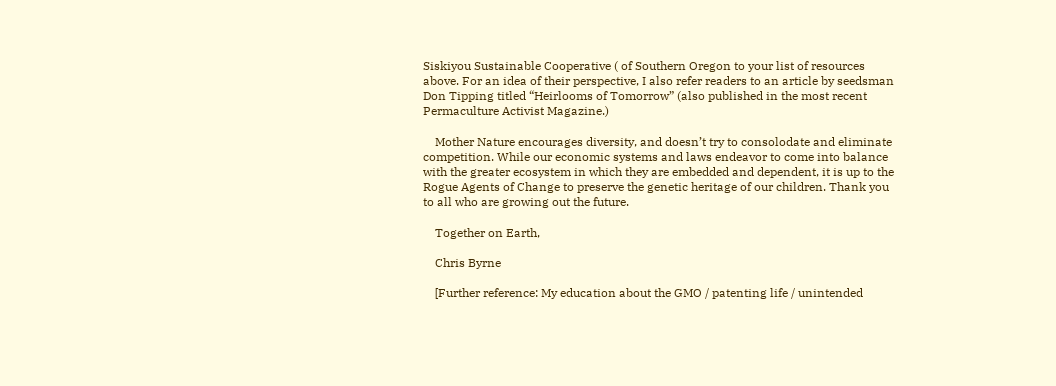Siskiyou Sustainable Cooperative ( of Southern Oregon to your list of resources above. For an idea of their perspective, I also refer readers to an article by seedsman Don Tipping titled “Heirlooms of Tomorrow” (also published in the most recent Permaculture Activist Magazine.)

    Mother Nature encourages diversity, and doesn’t try to consolodate and eliminate competition. While our economic systems and laws endeavor to come into balance with the greater ecosystem in which they are embedded and dependent, it is up to the Rogue Agents of Change to preserve the genetic heritage of our children. Thank you to all who are growing out the future.

    Together on Earth,

    Chris Byrne

    [Further reference: My education about the GMO / patenting life / unintended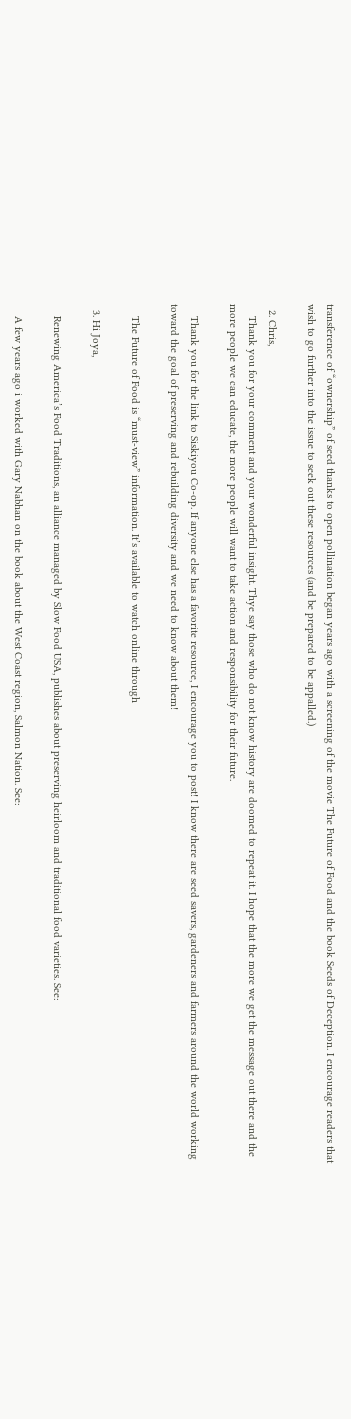transference of “ownership” of seed thanks to open pollination began years ago with a screening of the movie The Future of Food and the book Seeds of Deception. I encourage readers that wish to go further into the issue to seek out these resources (and be prepared to be appalled.)

  2. Chris,
    Thank you for your comment and your wonderful insight. Thye say those who do not know history are doomed to repeat it. I hope that the more we get the message out there and the more people we can educate, the more people will want to take action and responsibility for their future.

    Thank you for the link to Siskiyou Co-op. If anyone else has a favorite resource, I encourage you to post! I know there are seed savers, gardeners and farmers around the world working toward the goal of preserving and rebuilding diversity and we need to know about them!

    The Future of Food is “must-view” information. It’s available to watch online through

  3. Hi Joya,

    Renewing America’s Food Traditions, an alliance managed by Slow Food USA, publishes about preserving heirloom and traditional food varieties. See:

    A few years ago i worked with Gary Nabhan on the book about the West Coast region, Salmon Nation. See: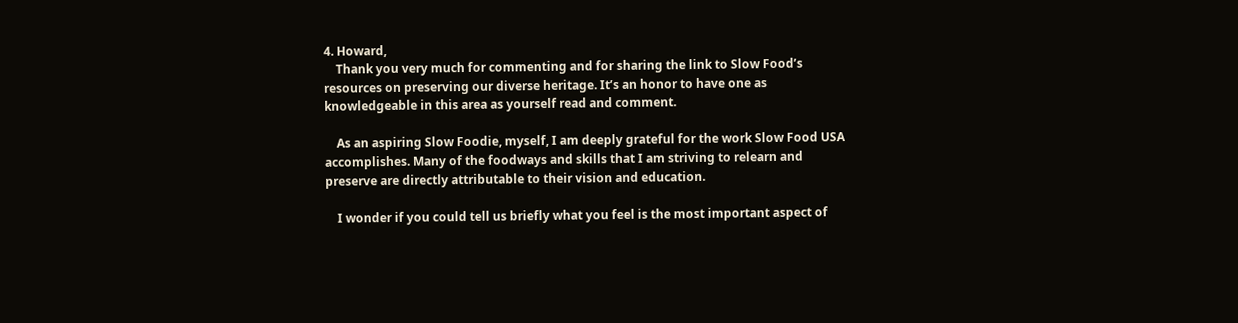4. Howard,
    Thank you very much for commenting and for sharing the link to Slow Food’s resources on preserving our diverse heritage. It’s an honor to have one as knowledgeable in this area as yourself read and comment.

    As an aspiring Slow Foodie, myself, I am deeply grateful for the work Slow Food USA accomplishes. Many of the foodways and skills that I am striving to relearn and preserve are directly attributable to their vision and education.

    I wonder if you could tell us briefly what you feel is the most important aspect of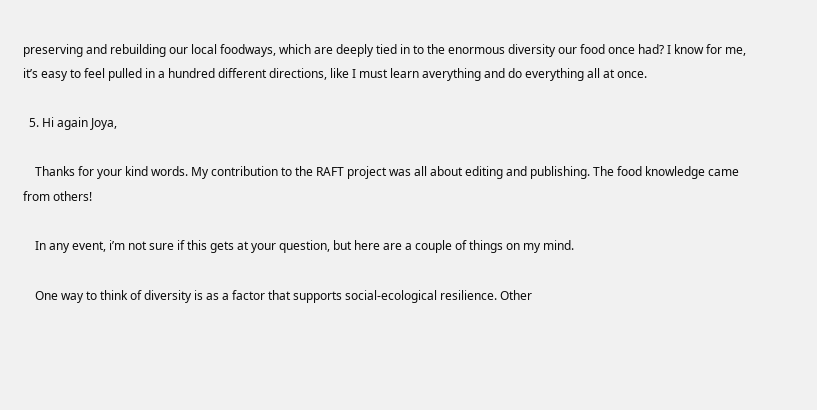preserving and rebuilding our local foodways, which are deeply tied in to the enormous diversity our food once had? I know for me, it’s easy to feel pulled in a hundred different directions, like I must learn averything and do everything all at once.

  5. Hi again Joya,

    Thanks for your kind words. My contribution to the RAFT project was all about editing and publishing. The food knowledge came from others!

    In any event, i’m not sure if this gets at your question, but here are a couple of things on my mind.

    One way to think of diversity is as a factor that supports social-ecological resilience. Other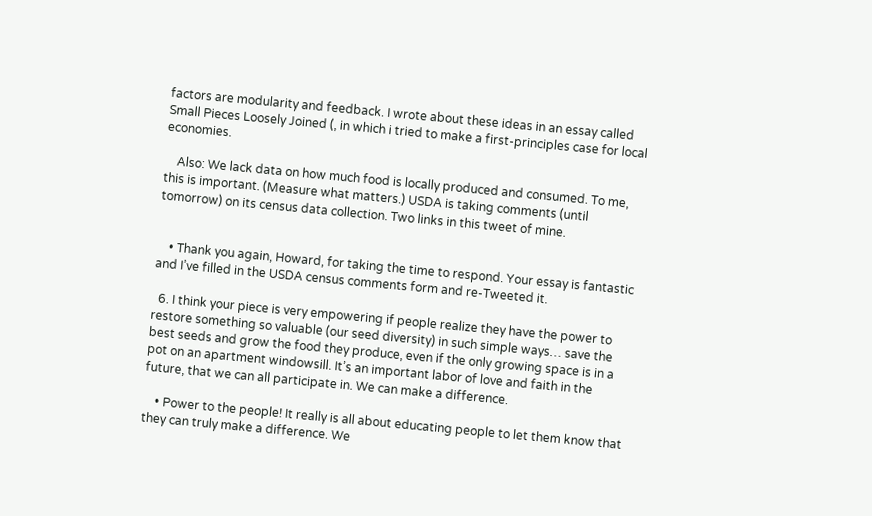factors are modularity and feedback. I wrote about these ideas in an essay called Small Pieces Loosely Joined (, in which i tried to make a first-principles case for local economies.

    Also: We lack data on how much food is locally produced and consumed. To me, this is important. (Measure what matters.) USDA is taking comments (until tomorrow) on its census data collection. Two links in this tweet of mine.


    • Thank you again, Howard, for taking the time to respond. Your essay is fantastic and I’ve filled in the USDA census comments form and re-Tweeted it.

  6. I think your piece is very empowering if people realize they have the power to restore something so valuable (our seed diversity) in such simple ways… save the best seeds and grow the food they produce, even if the only growing space is in a pot on an apartment windowsill. It’s an important labor of love and faith in the future, that we can all participate in. We can make a difference.

    • Power to the people! It really is all about educating people to let them know that they can truly make a difference. We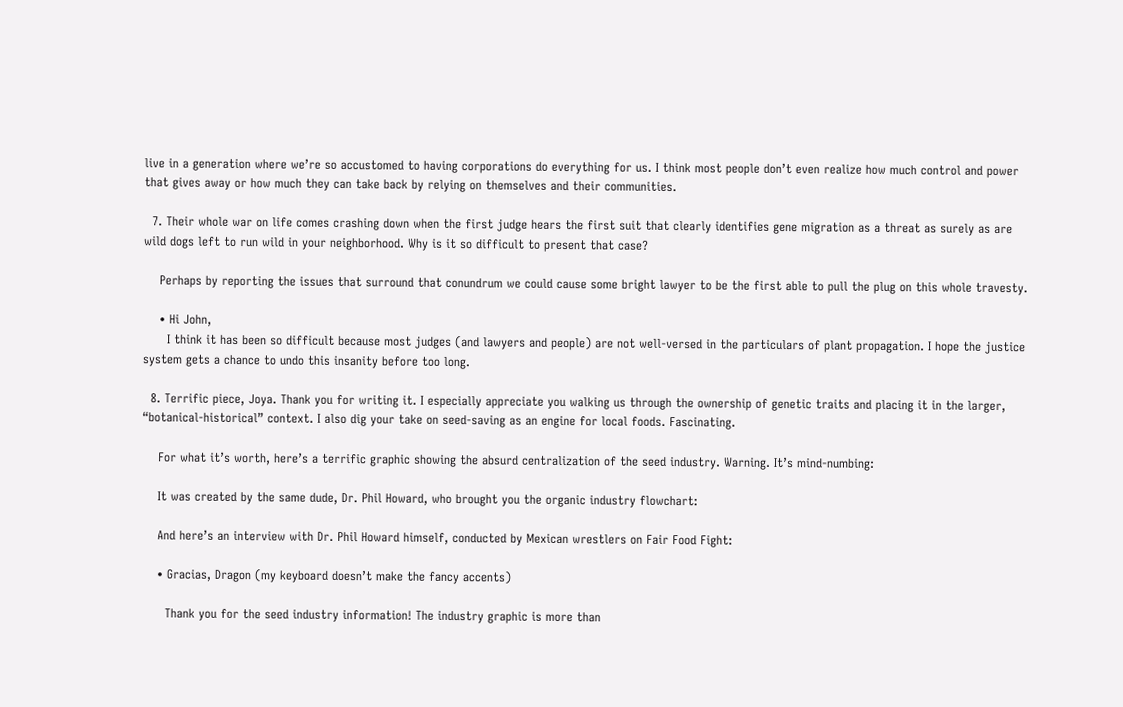live in a generation where we’re so accustomed to having corporations do everything for us. I think most people don’t even realize how much control and power that gives away or how much they can take back by relying on themselves and their communities.

  7. Their whole war on life comes crashing down when the first judge hears the first suit that clearly identifies gene migration as a threat as surely as are wild dogs left to run wild in your neighborhood. Why is it so difficult to present that case?

    Perhaps by reporting the issues that surround that conundrum we could cause some bright lawyer to be the first able to pull the plug on this whole travesty.

    • Hi John,
      I think it has been so difficult because most judges (and lawyers and people) are not well-versed in the particulars of plant propagation. I hope the justice system gets a chance to undo this insanity before too long.

  8. Terrific piece, Joya. Thank you for writing it. I especially appreciate you walking us through the ownership of genetic traits and placing it in the larger, “botanical-historical” context. I also dig your take on seed-saving as an engine for local foods. Fascinating.

    For what it’s worth, here’s a terrific graphic showing the absurd centralization of the seed industry. Warning. It’s mind-numbing:

    It was created by the same dude, Dr. Phil Howard, who brought you the organic industry flowchart:

    And here’s an interview with Dr. Phil Howard himself, conducted by Mexican wrestlers on Fair Food Fight:

    • Gracias, Dragon (my keyboard doesn’t make the fancy accents)

      Thank you for the seed industry information! The industry graphic is more than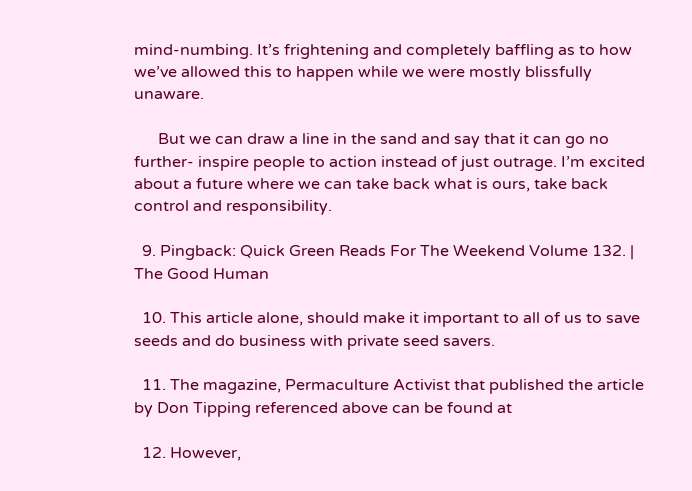mind-numbing. It’s frightening and completely baffling as to how we’ve allowed this to happen while we were mostly blissfully unaware.

      But we can draw a line in the sand and say that it can go no further- inspire people to action instead of just outrage. I’m excited about a future where we can take back what is ours, take back control and responsibility.

  9. Pingback: Quick Green Reads For The Weekend Volume 132. | The Good Human

  10. This article alone, should make it important to all of us to save seeds and do business with private seed savers.

  11. The magazine, Permaculture Activist that published the article by Don Tipping referenced above can be found at

  12. However,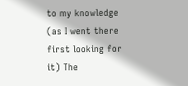to my knowledge (as I went there first looking for it) The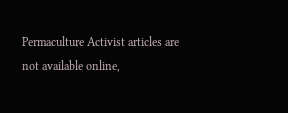Permaculture Activist articles are not available online,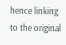hence linking to the original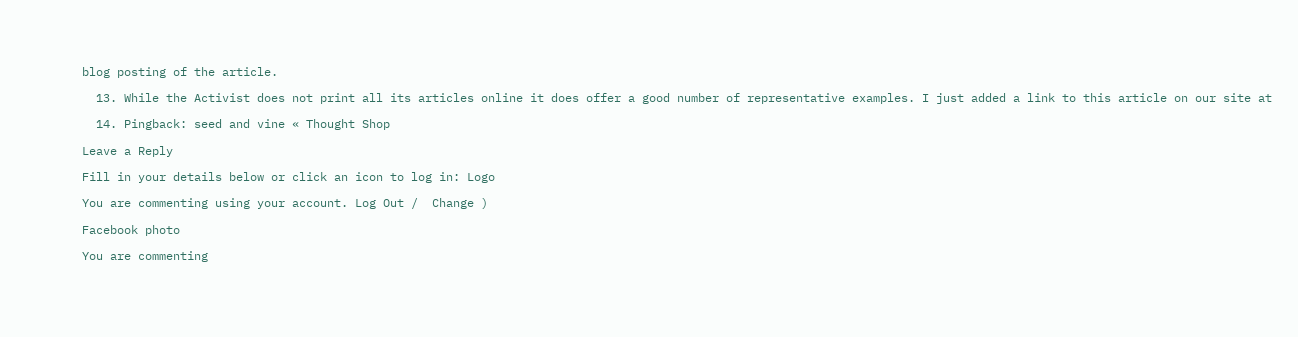blog posting of the article.

  13. While the Activist does not print all its articles online it does offer a good number of representative examples. I just added a link to this article on our site at

  14. Pingback: seed and vine « Thought Shop

Leave a Reply

Fill in your details below or click an icon to log in: Logo

You are commenting using your account. Log Out /  Change )

Facebook photo

You are commenting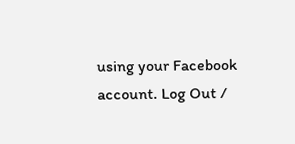using your Facebook account. Log Out /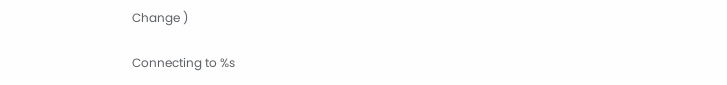Change )

Connecting to %s